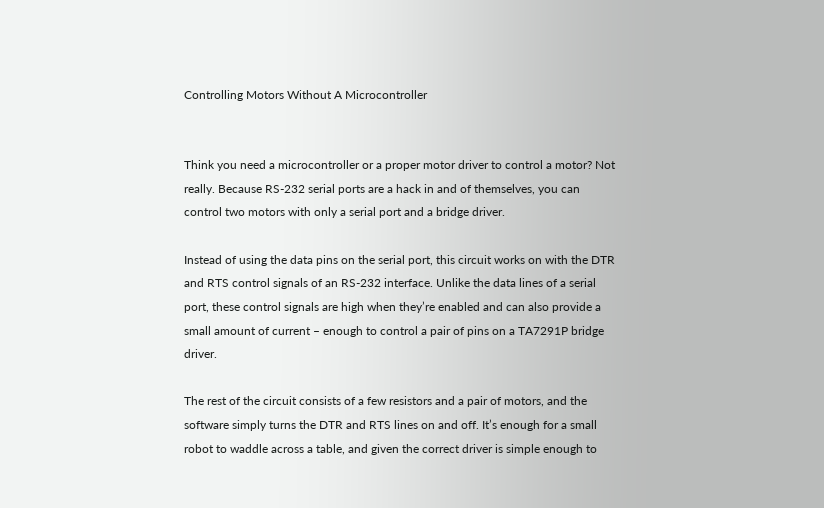Controlling Motors Without A Microcontroller


Think you need a microcontroller or a proper motor driver to control a motor? Not really. Because RS-232 serial ports are a hack in and of themselves, you can control two motors with only a serial port and a bridge driver.

Instead of using the data pins on the serial port, this circuit works on with the DTR and RTS control signals of an RS-232 interface. Unlike the data lines of a serial port, these control signals are high when they’re enabled and can also provide a small amount of current – enough to control a pair of pins on a TA7291P bridge driver.

The rest of the circuit consists of a few resistors and a pair of motors, and the software simply turns the DTR and RTS lines on and off. It’s enough for a small robot to waddle across a table, and given the correct driver is simple enough to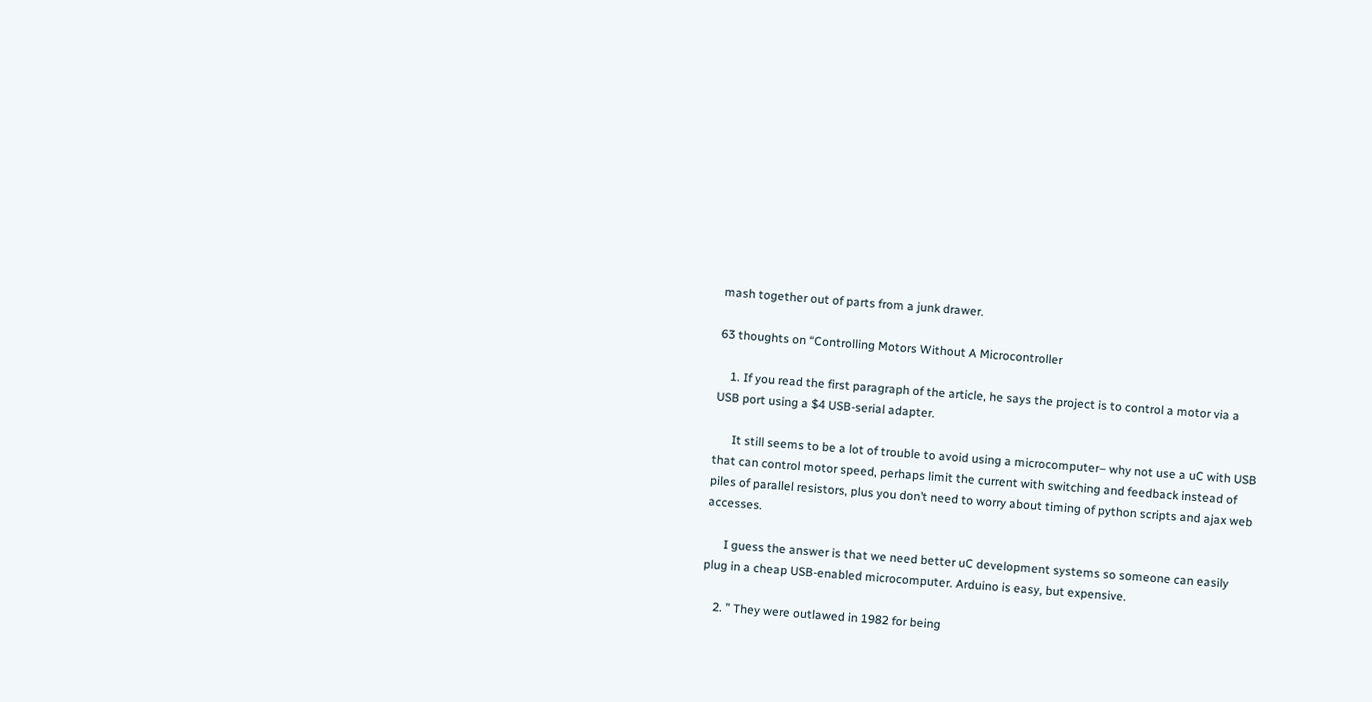mash together out of parts from a junk drawer.

63 thoughts on “Controlling Motors Without A Microcontroller

    1. If you read the first paragraph of the article, he says the project is to control a motor via a USB port using a $4 USB-serial adapter.

      It still seems to be a lot of trouble to avoid using a microcomputer– why not use a uC with USB that can control motor speed, perhaps limit the current with switching and feedback instead of piles of parallel resistors, plus you don’t need to worry about timing of python scripts and ajax web accesses.

      I guess the answer is that we need better uC development systems so someone can easily plug in a cheap USB-enabled microcomputer. Arduino is easy, but expensive.

    2. ” They were outlawed in 1982 for being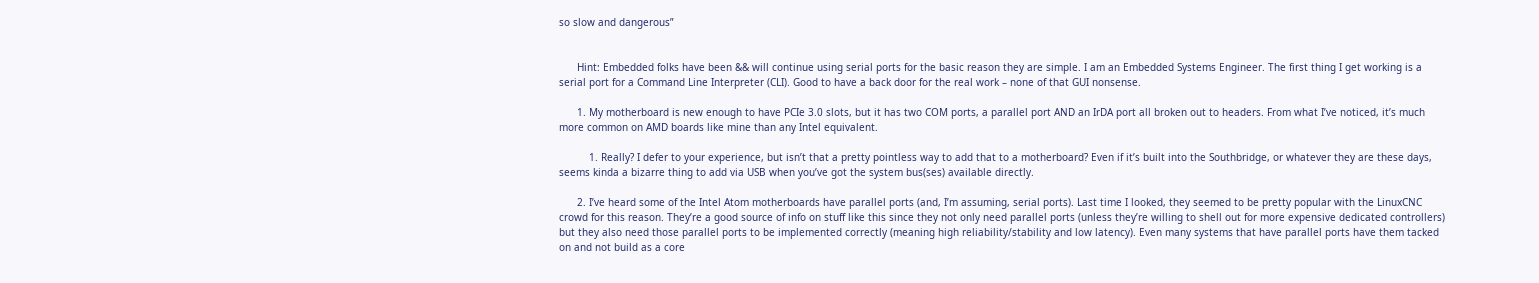so slow and dangerous”


      Hint: Embedded folks have been && will continue using serial ports for the basic reason they are simple. I am an Embedded Systems Engineer. The first thing I get working is a serial port for a Command Line Interpreter (CLI). Good to have a back door for the real work – none of that GUI nonsense.

      1. My motherboard is new enough to have PCIe 3.0 slots, but it has two COM ports, a parallel port AND an IrDA port all broken out to headers. From what I’ve noticed, it’s much more common on AMD boards like mine than any Intel equivalent.

          1. Really? I defer to your experience, but isn’t that a pretty pointless way to add that to a motherboard? Even if it’s built into the Southbridge, or whatever they are these days, seems kinda a bizarre thing to add via USB when you’ve got the system bus(ses) available directly.

      2. I’ve heard some of the Intel Atom motherboards have parallel ports (and, I’m assuming, serial ports). Last time I looked, they seemed to be pretty popular with the LinuxCNC crowd for this reason. They’re a good source of info on stuff like this since they not only need parallel ports (unless they’re willing to shell out for more expensive dedicated controllers) but they also need those parallel ports to be implemented correctly (meaning high reliability/stability and low latency). Even many systems that have parallel ports have them tacked on and not build as a core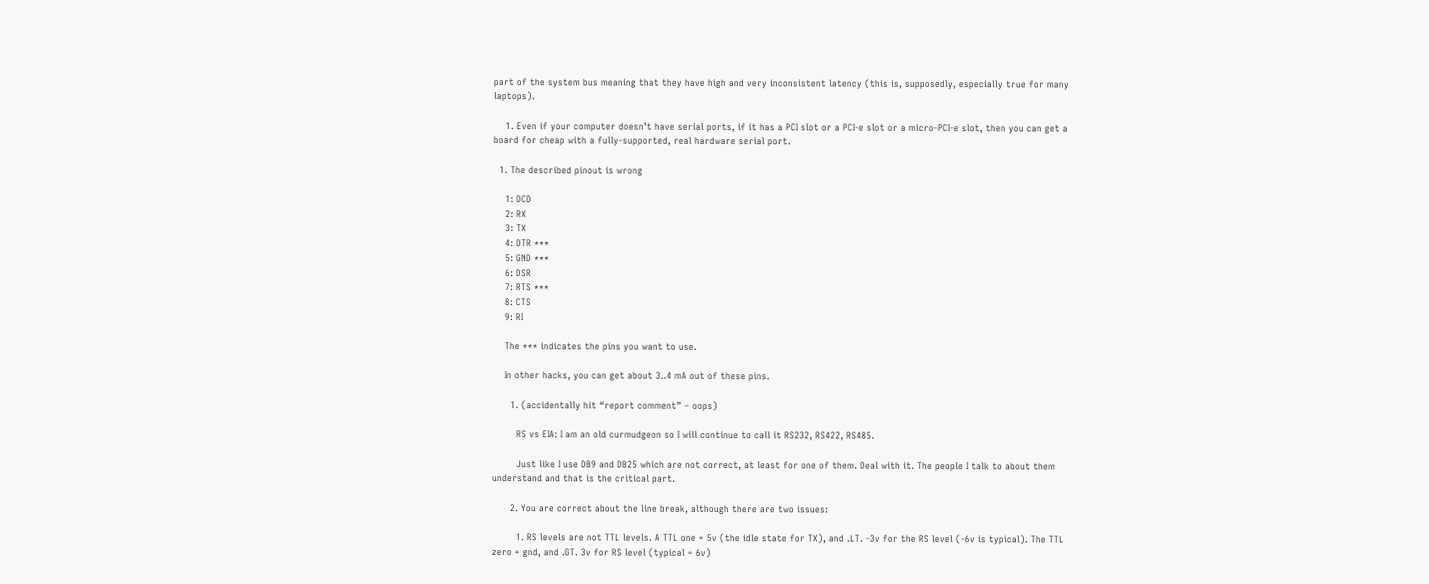part of the system bus meaning that they have high and very inconsistent latency (this is, supposedly, especially true for many laptops).

    1. Even if your computer doesn’t have serial ports, if it has a PCI slot or a PCI-e slot or a micro-PCI-e slot, then you can get a board for cheap with a fully-supported, real hardware serial port.

  1. The described pinout is wrong

    1: DCD
    2: RX
    3: TX
    4: DTR ***
    5: GND ***
    6: DSR
    7: RTS ***
    8: CTS
    9: RI

    The *** indicates the pins you want to use.

    In other hacks, you can get about 3..4 mA out of these pins.

      1. (accidentally hit “report comment” – oops)

        RS vs EIA: I am an old curmudgeon so I will continue to call it RS232, RS422, RS485.

        Just like I use DB9 and DB25 which are not correct, at least for one of them. Deal with it. The people I talk to about them understand and that is the critical part.

      2. You are correct about the line break, although there are two issues:

        1. RS levels are not TTL levels. A TTL one = 5v (the idle state for TX), and .LT. -3v for the RS level (-6v is typical). The TTL zero = gnd, and .GT. 3v for RS level (typical = 6v)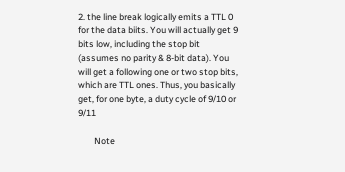2. the line break logically emits a TTL 0 for the data biits. You will actually get 9 bits low, including the stop bit (assumes no parity & 8-bit data). You will get a following one or two stop bits, which are TTL ones. Thus, you basically get, for one byte, a duty cycle of 9/10 or 9/11

        Note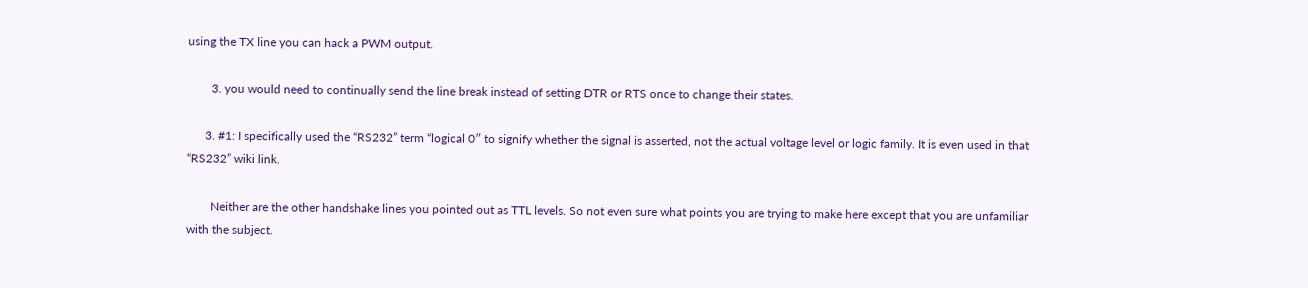using the TX line you can hack a PWM output.

        3. you would need to continually send the line break instead of setting DTR or RTS once to change their states.

      3. #1: I specifically used the “RS232” term “logical 0″ to signify whether the signal is asserted, not the actual voltage level or logic family. It is even used in that “RS232” wiki link.

        Neither are the other handshake lines you pointed out as TTL levels. So not even sure what points you are trying to make here except that you are unfamiliar with the subject.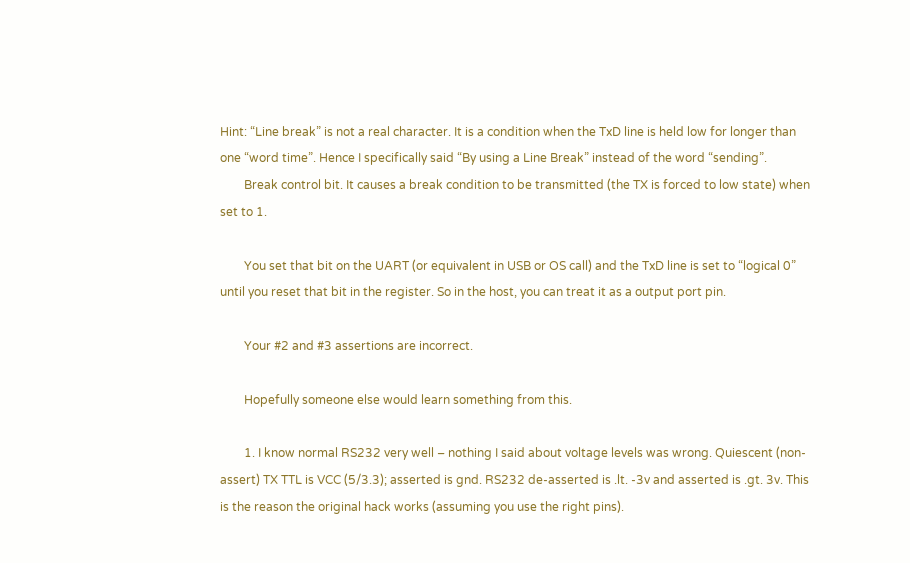Hint: “Line break” is not a real character. It is a condition when the TxD line is held low for longer than one “word time”. Hence I specifically said “By using a Line Break” instead of the word “sending”.
        Break control bit. It causes a break condition to be transmitted (the TX is forced to low state) when set to 1.

        You set that bit on the UART (or equivalent in USB or OS call) and the TxD line is set to “logical 0” until you reset that bit in the register. So in the host, you can treat it as a output port pin.

        Your #2 and #3 assertions are incorrect.

        Hopefully someone else would learn something from this.

        1. I know normal RS232 very well – nothing I said about voltage levels was wrong. Quiescent (non-assert) TX TTL is VCC (5/3.3); asserted is gnd. RS232 de-asserted is .lt. -3v and asserted is .gt. 3v. This is the reason the original hack works (assuming you use the right pins).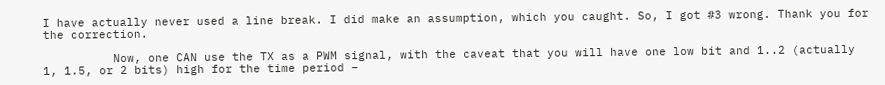I have actually never used a line break. I did make an assumption, which you caught. So, I got #3 wrong. Thank you for the correction.

          Now, one CAN use the TX as a PWM signal, with the caveat that you will have one low bit and 1..2 (actually 1, 1.5, or 2 bits) high for the time period –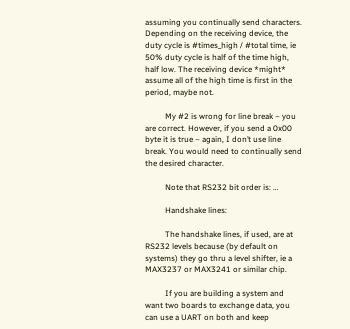assuming you continually send characters. Depending on the receiving device, the duty cycle is #times_high / #total time, ie 50% duty cycle is half of the time high, half low. The receiving device *might* assume all of the high time is first in the period, maybe not.

          My #2 is wrong for line break – you are correct. However, if you send a 0x00 byte it is true – again, I don’t use line break. You would need to continually send the desired character.

          Note that RS232 bit order is: …

          Handshake lines:

          The handshake lines, if used, are at RS232 levels because (by default on systems) they go thru a level shifter, ie a MAX3237 or MAX3241 or similar chip.

          If you are building a system and want two boards to exchange data, you can use a UART on both and keep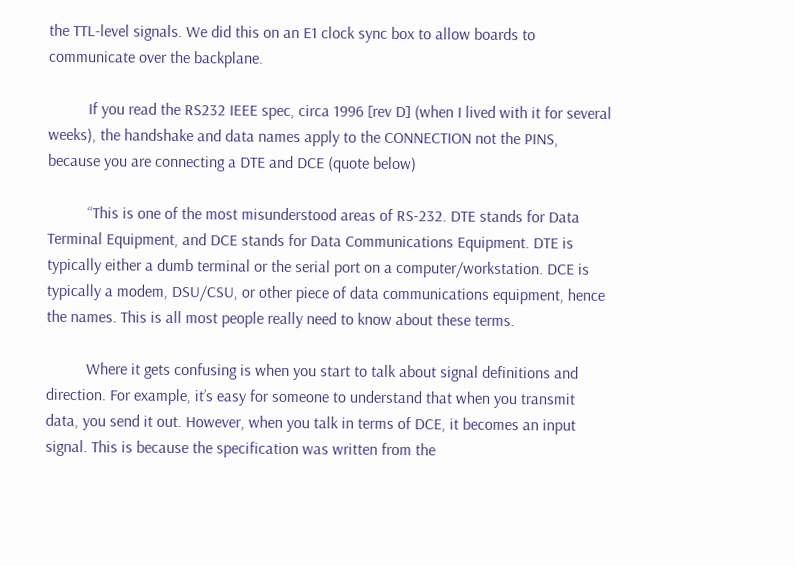the TTL-level signals. We did this on an E1 clock sync box to allow boards to communicate over the backplane.

          If you read the RS232 IEEE spec, circa 1996 [rev D] (when I lived with it for several weeks), the handshake and data names apply to the CONNECTION not the PINS, because you are connecting a DTE and DCE (quote below)

          “This is one of the most misunderstood areas of RS-232. DTE stands for Data Terminal Equipment, and DCE stands for Data Communications Equipment. DTE is typically either a dumb terminal or the serial port on a computer/workstation. DCE is typically a modem, DSU/CSU, or other piece of data communications equipment, hence the names. This is all most people really need to know about these terms.

          Where it gets confusing is when you start to talk about signal definitions and direction. For example, it’s easy for someone to understand that when you transmit data, you send it out. However, when you talk in terms of DCE, it becomes an input signal. This is because the specification was written from the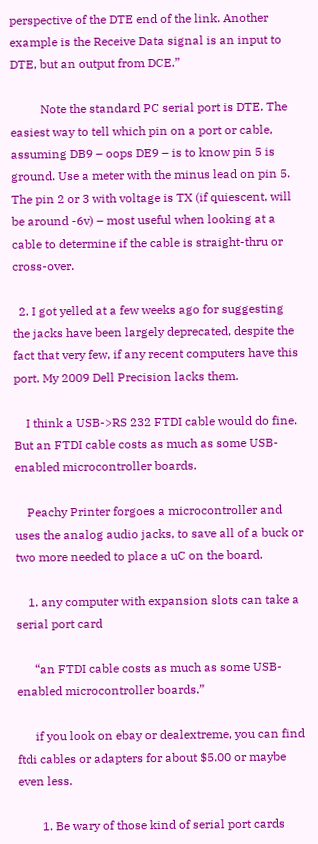perspective of the DTE end of the link. Another example is the Receive Data signal is an input to DTE, but an output from DCE.”

          Note the standard PC serial port is DTE. The easiest way to tell which pin on a port or cable, assuming DB9 – oops DE9 – is to know pin 5 is ground. Use a meter with the minus lead on pin 5. The pin 2 or 3 with voltage is TX (if quiescent, will be around -6v) – most useful when looking at a cable to determine if the cable is straight-thru or cross-over.

  2. I got yelled at a few weeks ago for suggesting the jacks have been largely deprecated, despite the fact that very few, if any recent computers have this port. My 2009 Dell Precision lacks them.

    I think a USB->RS 232 FTDI cable would do fine. But an FTDI cable costs as much as some USB-enabled microcontroller boards.

    Peachy Printer forgoes a microcontroller and uses the analog audio jacks, to save all of a buck or two more needed to place a uC on the board.

    1. any computer with expansion slots can take a serial port card

      “an FTDI cable costs as much as some USB-enabled microcontroller boards.”

      if you look on ebay or dealextreme, you can find ftdi cables or adapters for about $5.00 or maybe even less.

        1. Be wary of those kind of serial port cards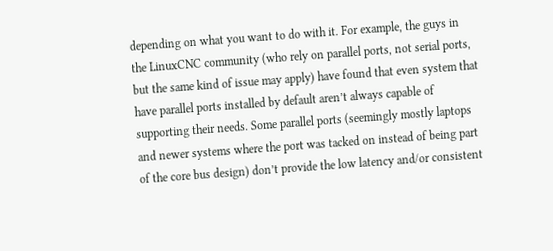depending on what you want to do with it. For example, the guys in the LinuxCNC community (who rely on parallel ports, not serial ports, but the same kind of issue may apply) have found that even system that have parallel ports installed by default aren’t always capable of supporting their needs. Some parallel ports (seemingly mostly laptops and newer systems where the port was tacked on instead of being part of the core bus design) don’t provide the low latency and/or consistent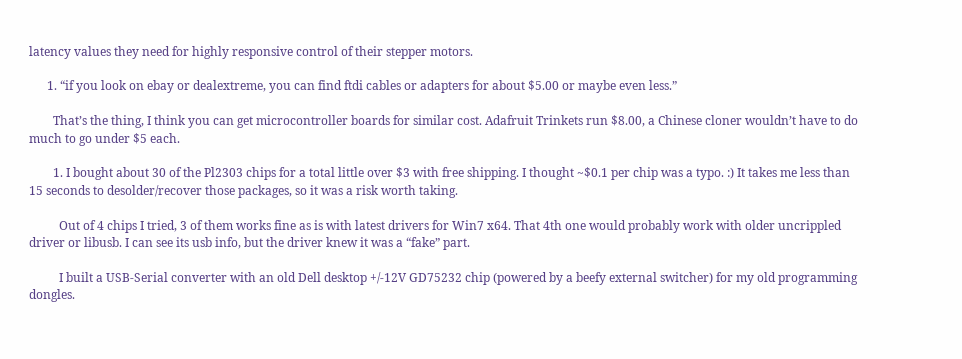latency values they need for highly responsive control of their stepper motors.

      1. “if you look on ebay or dealextreme, you can find ftdi cables or adapters for about $5.00 or maybe even less.”

        That’s the thing, I think you can get microcontroller boards for similar cost. Adafruit Trinkets run $8.00, a Chinese cloner wouldn’t have to do much to go under $5 each.

        1. I bought about 30 of the Pl2303 chips for a total little over $3 with free shipping. I thought ~$0.1 per chip was a typo. :) It takes me less than 15 seconds to desolder/recover those packages, so it was a risk worth taking.

          Out of 4 chips I tried, 3 of them works fine as is with latest drivers for Win7 x64. That 4th one would probably work with older uncrippled driver or libusb. I can see its usb info, but the driver knew it was a “fake” part.

          I built a USB-Serial converter with an old Dell desktop +/-12V GD75232 chip (powered by a beefy external switcher) for my old programming dongles.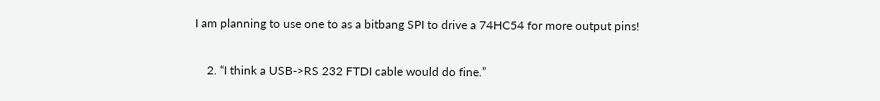I am planning to use one to as a bitbang SPI to drive a 74HC54 for more output pins!

    2. “I think a USB->RS 232 FTDI cable would do fine.”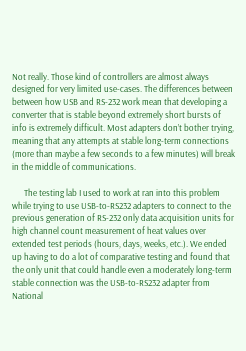Not really. Those kind of controllers are almost always designed for very limited use-cases. The differences between between how USB and RS-232 work mean that developing a converter that is stable beyond extremely short bursts of info is extremely difficult. Most adapters don’t bother trying, meaning that any attempts at stable long-term connections (more than maybe a few seconds to a few minutes) will break in the middle of communications.

      The testing lab I used to work at ran into this problem while trying to use USB-to-RS232 adapters to connect to the previous generation of RS-232 only data acquisition units for high channel count measurement of heat values over extended test periods (hours, days, weeks, etc.). We ended up having to do a lot of comparative testing and found that the only unit that could handle even a moderately long-term stable connection was the USB-to-RS232 adapter from National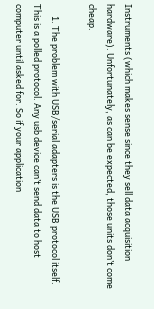Instruments (which makes sense since they sell data acquisition hardware). Unfortunately, as can be expected, those units don’t come cheap.

      1. The problem with USB/serial adapters is the USB protocol itself. This is a polled protocol. Any usb device can’t send data to host computer until asked for. So if your application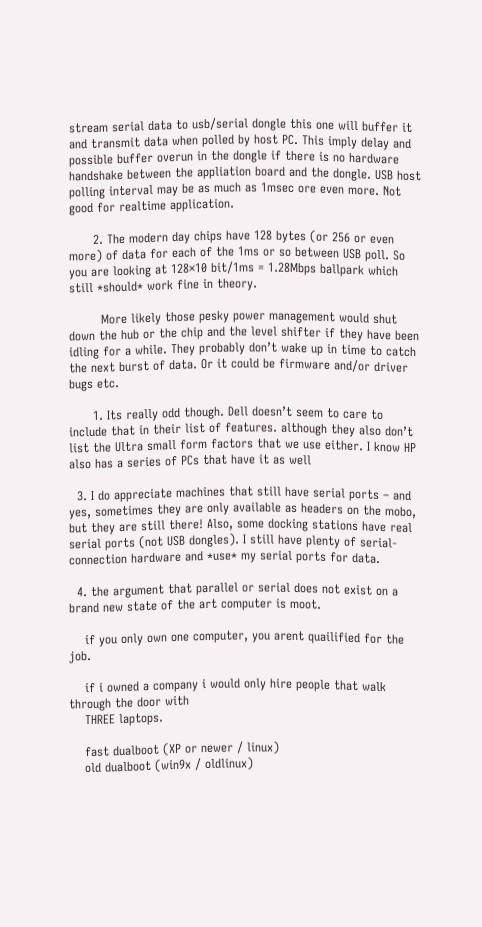stream serial data to usb/serial dongle this one will buffer it and transmit data when polled by host PC. This imply delay and possible buffer overun in the dongle if there is no hardware handshake between the appliation board and the dongle. USB host polling interval may be as much as 1msec ore even more. Not good for realtime application.

      2. The modern day chips have 128 bytes (or 256 or even more) of data for each of the 1ms or so between USB poll. So you are looking at 128×10 bit/1ms = 1.28Mbps ballpark which still *should* work fine in theory.

        More likely those pesky power management would shut down the hub or the chip and the level shifter if they have been idling for a while. They probably don’t wake up in time to catch the next burst of data. Or it could be firmware and/or driver bugs etc.

      1. Its really odd though. Dell doesn’t seem to care to include that in their list of features. although they also don’t list the Ultra small form factors that we use either. I know HP also has a series of PCs that have it as well

  3. I do appreciate machines that still have serial ports – and yes, sometimes they are only available as headers on the mobo, but they are still there! Also, some docking stations have real serial ports (not USB dongles). I still have plenty of serial-connection hardware and *use* my serial ports for data.

  4. the argument that parallel or serial does not exist on a brand new state of the art computer is moot.

    if you only own one computer, you arent quailified for the job.

    if i owned a company i would only hire people that walk through the door with
    THREE laptops.

    fast dualboot (XP or newer / linux)
    old dualboot (win9x / oldlinux)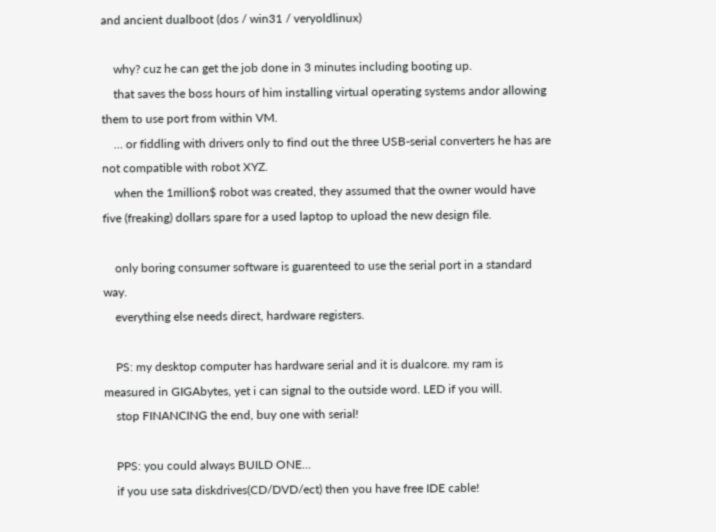and ancient dualboot (dos / win31 / veryoldlinux)

    why? cuz he can get the job done in 3 minutes including booting up.
    that saves the boss hours of him installing virtual operating systems andor allowing them to use port from within VM.
    … or fiddling with drivers only to find out the three USB-serial converters he has are not compatible with robot XYZ.
    when the 1million$ robot was created, they assumed that the owner would have five (freaking) dollars spare for a used laptop to upload the new design file.

    only boring consumer software is guarenteed to use the serial port in a standard way.
    everything else needs direct, hardware registers.

    PS: my desktop computer has hardware serial and it is dualcore. my ram is measured in GIGAbytes, yet i can signal to the outside word. LED if you will.
    stop FINANCING the end, buy one with serial!

    PPS: you could always BUILD ONE…
    if you use sata diskdrives(CD/DVD/ect) then you have free IDE cable!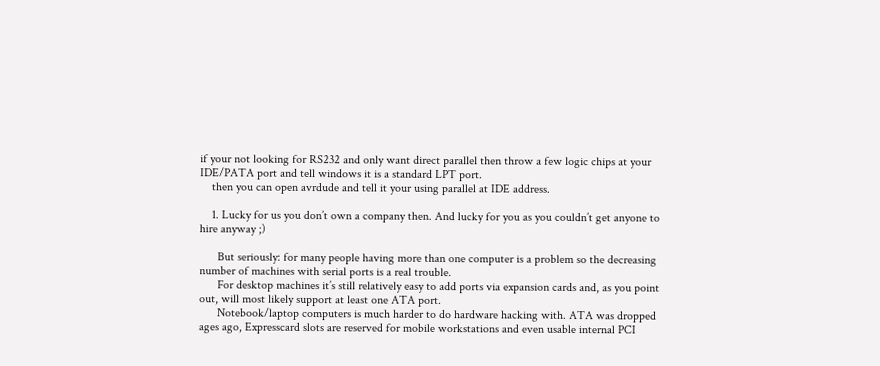if your not looking for RS232 and only want direct parallel then throw a few logic chips at your IDE/PATA port and tell windows it is a standard LPT port.
    then you can open avrdude and tell it your using parallel at IDE address.

    1. Lucky for us you don’t own a company then. And lucky for you as you couldn’t get anyone to hire anyway ;)

      But seriously: for many people having more than one computer is a problem so the decreasing number of machines with serial ports is a real trouble.
      For desktop machines it’s still relatively easy to add ports via expansion cards and, as you point out, will most likely support at least one ATA port.
      Notebook/laptop computers is much harder to do hardware hacking with. ATA was dropped ages ago, Expresscard slots are reserved for mobile workstations and even usable internal PCI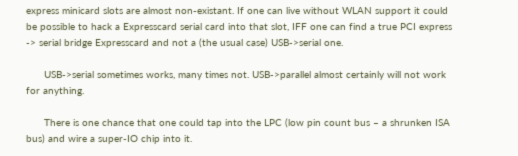express minicard slots are almost non-existant. If one can live without WLAN support it could be possible to hack a Expresscard serial card into that slot, IFF one can find a true PCI express -> serial bridge Expresscard and not a (the usual case) USB->serial one.

      USB->serial sometimes works, many times not. USB->parallel almost certainly will not work for anything.

      There is one chance that one could tap into the LPC (low pin count bus – a shrunken ISA bus) and wire a super-IO chip into it.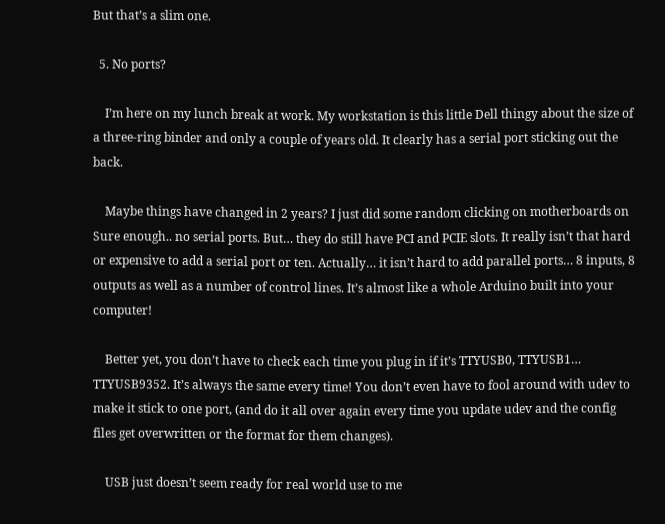But that’s a slim one.

  5. No ports?

    I’m here on my lunch break at work. My workstation is this little Dell thingy about the size of a three-ring binder and only a couple of years old. It clearly has a serial port sticking out the back.

    Maybe things have changed in 2 years? I just did some random clicking on motherboards on Sure enough.. no serial ports. But… they do still have PCI and PCIE slots. It really isn’t that hard or expensive to add a serial port or ten. Actually… it isn’t hard to add parallel ports… 8 inputs, 8 outputs as well as a number of control lines. It’s almost like a whole Arduino built into your computer!

    Better yet, you don’t have to check each time you plug in if it’s TTYUSB0, TTYUSB1… TTYUSB9352. It’s always the same every time! You don’t even have to fool around with udev to make it stick to one port, (and do it all over again every time you update udev and the config files get overwritten or the format for them changes).

    USB just doesn’t seem ready for real world use to me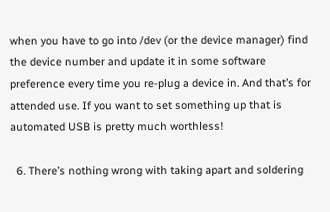when you have to go into /dev (or the device manager) find the device number and update it in some software preference every time you re-plug a device in. And that’s for attended use. If you want to set something up that is automated USB is pretty much worthless!

  6. There’s nothing wrong with taking apart and soldering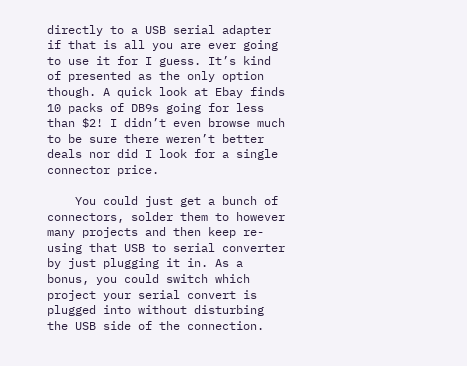directly to a USB serial adapter if that is all you are ever going to use it for I guess. It’s kind of presented as the only option though. A quick look at Ebay finds 10 packs of DB9s going for less than $2! I didn’t even browse much to be sure there weren’t better deals nor did I look for a single connector price.

    You could just get a bunch of connectors, solder them to however many projects and then keep re-using that USB to serial converter by just plugging it in. As a bonus, you could switch which project your serial convert is plugged into without disturbing the USB side of the connection.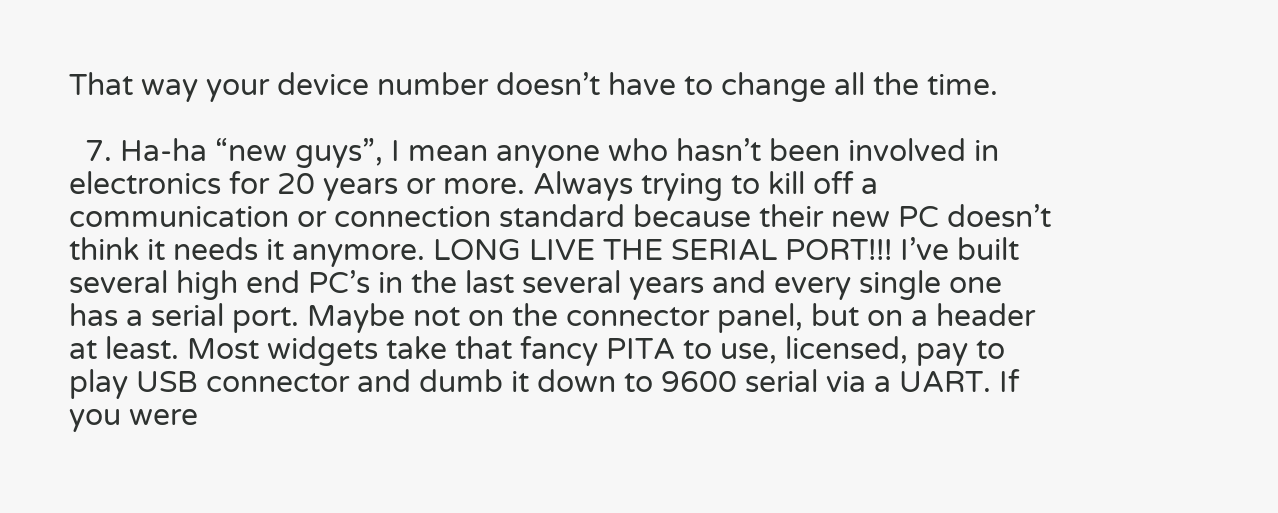That way your device number doesn’t have to change all the time.

  7. Ha-ha “new guys”, I mean anyone who hasn’t been involved in electronics for 20 years or more. Always trying to kill off a communication or connection standard because their new PC doesn’t think it needs it anymore. LONG LIVE THE SERIAL PORT!!! I’ve built several high end PC’s in the last several years and every single one has a serial port. Maybe not on the connector panel, but on a header at least. Most widgets take that fancy PITA to use, licensed, pay to play USB connector and dumb it down to 9600 serial via a UART. If you were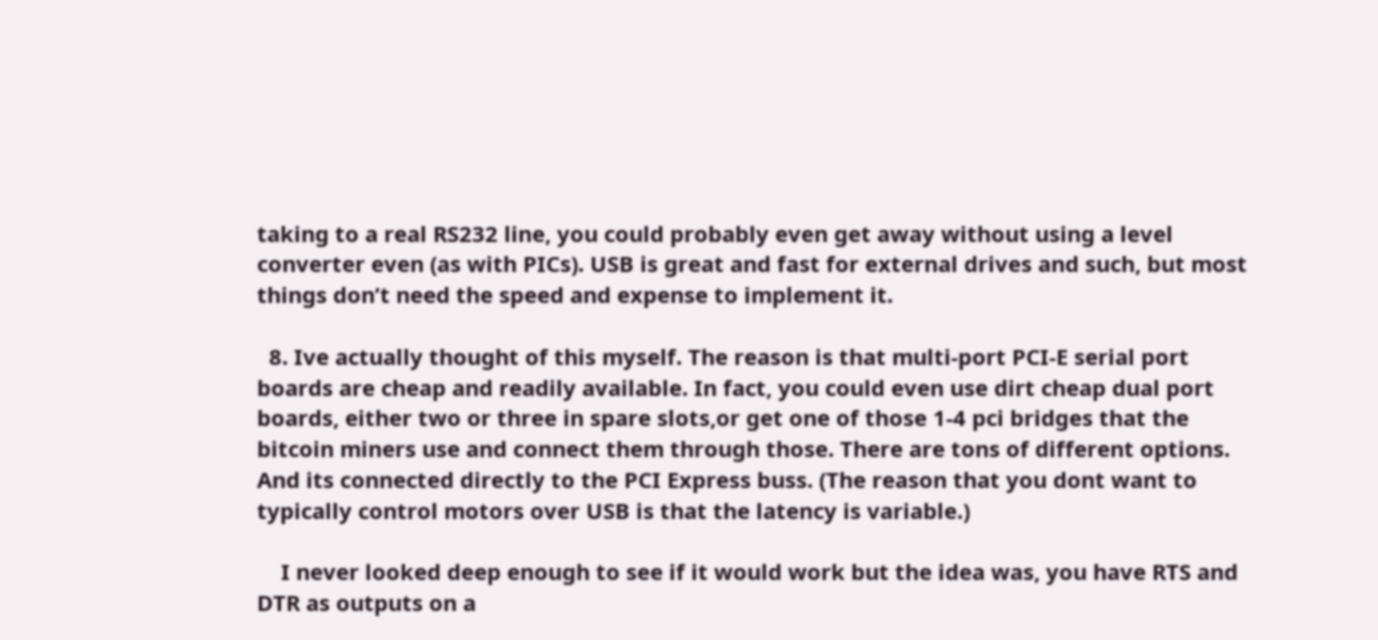taking to a real RS232 line, you could probably even get away without using a level converter even (as with PICs). USB is great and fast for external drives and such, but most things don’t need the speed and expense to implement it.

  8. Ive actually thought of this myself. The reason is that multi-port PCI-E serial port boards are cheap and readily available. In fact, you could even use dirt cheap dual port boards, either two or three in spare slots,or get one of those 1-4 pci bridges that the bitcoin miners use and connect them through those. There are tons of different options. And its connected directly to the PCI Express buss. (The reason that you dont want to typically control motors over USB is that the latency is variable.)

    I never looked deep enough to see if it would work but the idea was, you have RTS and DTR as outputs on a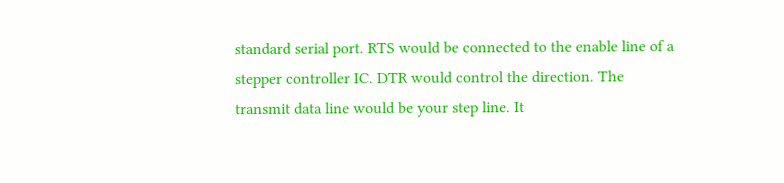standard serial port. RTS would be connected to the enable line of a stepper controller IC. DTR would control the direction. The transmit data line would be your step line. It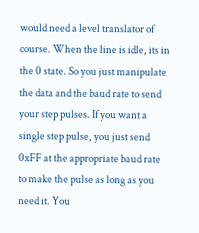would need a level translator of course. When the line is idle, its in the 0 state. So you just manipulate the data and the baud rate to send your step pulses. If you want a single step pulse, you just send 0xFF at the appropriate baud rate to make the pulse as long as you need it. You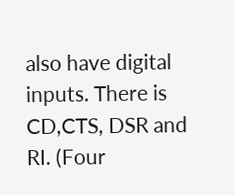also have digital inputs. There is CD,CTS, DSR and RI. (Four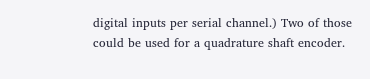digital inputs per serial channel.) Two of those could be used for a quadrature shaft encoder.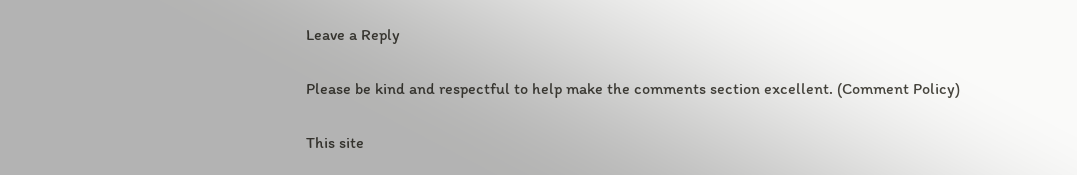Leave a Reply

Please be kind and respectful to help make the comments section excellent. (Comment Policy)

This site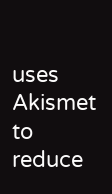uses Akismet to reduce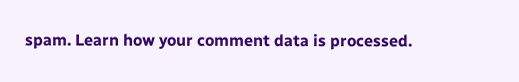spam. Learn how your comment data is processed.